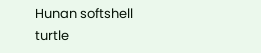Hunan softshell turtle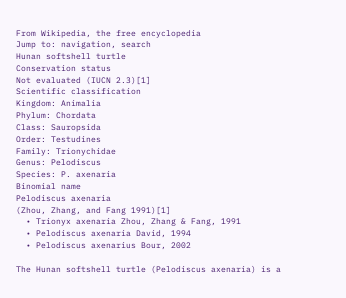From Wikipedia, the free encyclopedia
Jump to: navigation, search
Hunan softshell turtle
Conservation status
Not evaluated (IUCN 2.3)[1]
Scientific classification
Kingdom: Animalia
Phylum: Chordata
Class: Sauropsida
Order: Testudines
Family: Trionychidae
Genus: Pelodiscus
Species: P. axenaria
Binomial name
Pelodiscus axenaria
(Zhou, Zhang, and Fang 1991)[1]
  • Trionyx axenaria Zhou, Zhang & Fang, 1991
  • Pelodiscus axenaria David, 1994
  • Pelodiscus axenarius Bour, 2002

The Hunan softshell turtle (Pelodiscus axenaria) is a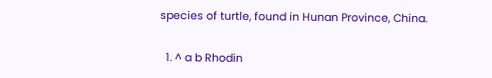species of turtle, found in Hunan Province, China.


  1. ^ a b Rhodin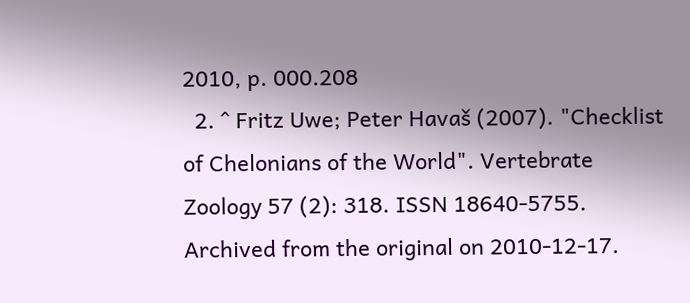2010, p. 000.208
  2. ^ Fritz Uwe; Peter Havaš (2007). "Checklist of Chelonians of the World". Vertebrate Zoology 57 (2): 318. ISSN 18640-5755. Archived from the original on 2010-12-17.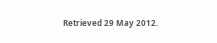Retrieved 29 May 2012.